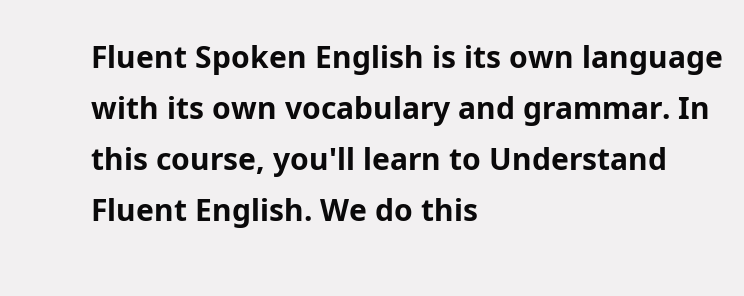Fluent Spoken English is its own language with its own vocabulary and grammar. In this course, you'll learn to Understand Fluent English. We do this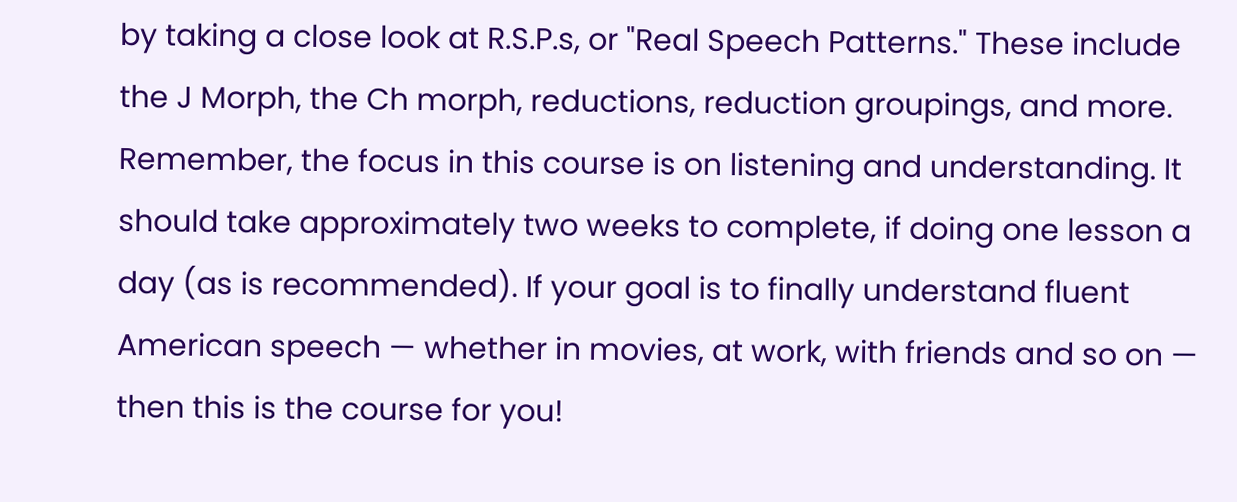by taking a close look at R.S.P.s, or "Real Speech Patterns." These include the J Morph, the Ch morph, reductions, reduction groupings, and more. Remember, the focus in this course is on listening and understanding. It should take approximately two weeks to complete, if doing one lesson a day (as is recommended). If your goal is to finally understand fluent American speech — whether in movies, at work, with friends and so on — then this is the course for you!